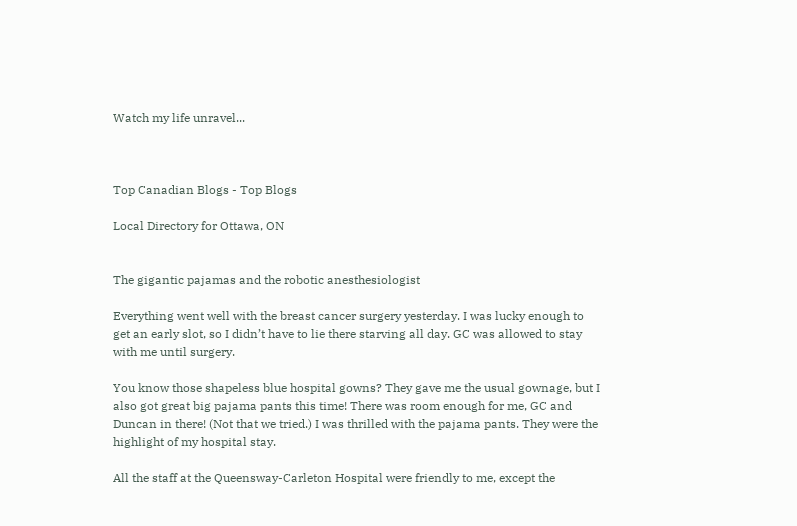Watch my life unravel...



Top Canadian Blogs - Top Blogs

Local Directory for Ottawa, ON


The gigantic pajamas and the robotic anesthesiologist

Everything went well with the breast cancer surgery yesterday. I was lucky enough to get an early slot, so I didn’t have to lie there starving all day. GC was allowed to stay with me until surgery.

You know those shapeless blue hospital gowns? They gave me the usual gownage, but I also got great big pajama pants this time! There was room enough for me, GC and Duncan in there! (Not that we tried.) I was thrilled with the pajama pants. They were the highlight of my hospital stay.

All the staff at the Queensway-Carleton Hospital were friendly to me, except the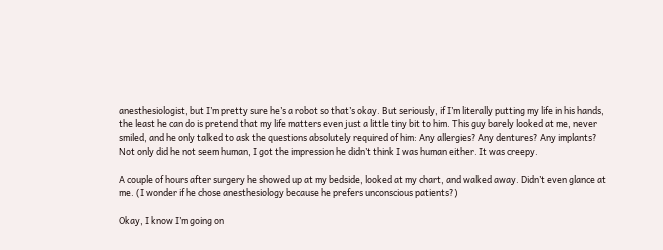anesthesiologist, but I’m pretty sure he’s a robot so that’s okay. But seriously, if I’m literally putting my life in his hands, the least he can do is pretend that my life matters even just a little tiny bit to him. This guy barely looked at me, never smiled, and he only talked to ask the questions absolutely required of him: Any allergies? Any dentures? Any implants? Not only did he not seem human, I got the impression he didn’t think I was human either. It was creepy.

A couple of hours after surgery he showed up at my bedside, looked at my chart, and walked away. Didn’t even glance at me. (I wonder if he chose anesthesiology because he prefers unconscious patients?)

Okay, I know I’m going on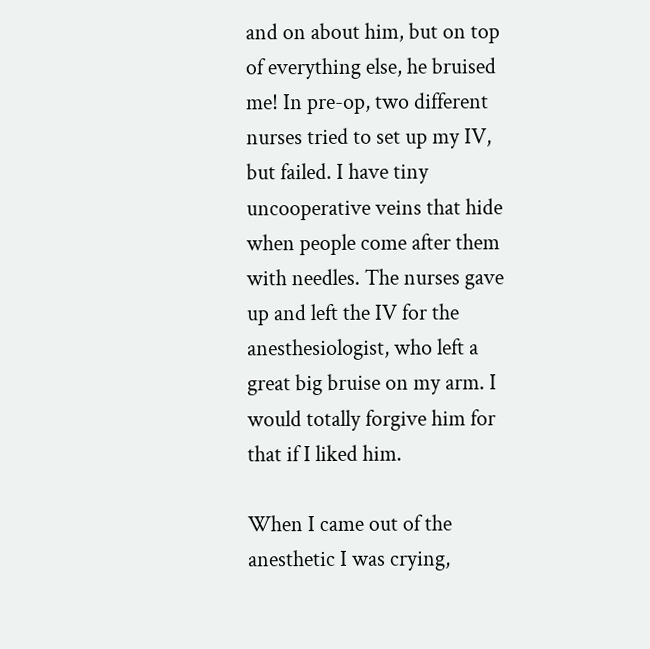and on about him, but on top of everything else, he bruised me! In pre-op, two different nurses tried to set up my IV, but failed. I have tiny uncooperative veins that hide when people come after them with needles. The nurses gave up and left the IV for the anesthesiologist, who left a great big bruise on my arm. I would totally forgive him for that if I liked him.

When I came out of the anesthetic I was crying,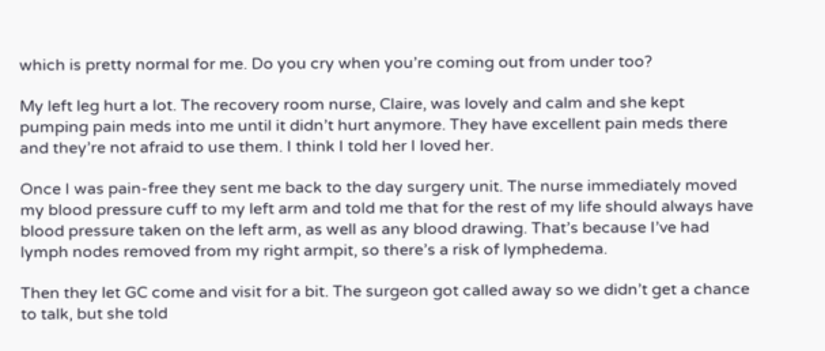which is pretty normal for me. Do you cry when you’re coming out from under too?

My left leg hurt a lot. The recovery room nurse, Claire, was lovely and calm and she kept pumping pain meds into me until it didn’t hurt anymore. They have excellent pain meds there and they’re not afraid to use them. I think I told her I loved her.

Once I was pain-free they sent me back to the day surgery unit. The nurse immediately moved my blood pressure cuff to my left arm and told me that for the rest of my life should always have blood pressure taken on the left arm, as well as any blood drawing. That’s because I’ve had lymph nodes removed from my right armpit, so there’s a risk of lymphedema.

Then they let GC come and visit for a bit. The surgeon got called away so we didn’t get a chance to talk, but she told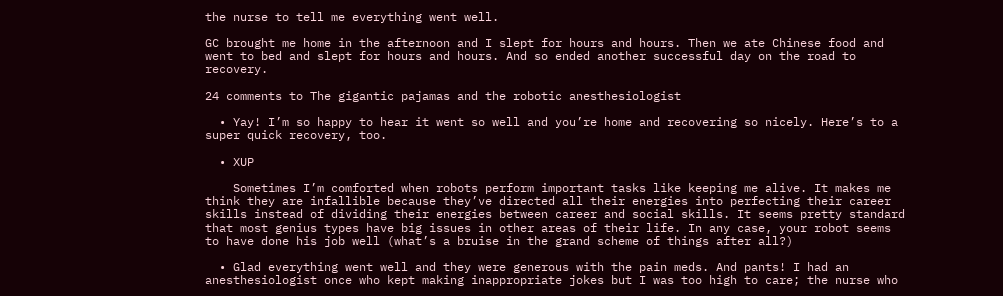the nurse to tell me everything went well.

GC brought me home in the afternoon and I slept for hours and hours. Then we ate Chinese food and went to bed and slept for hours and hours. And so ended another successful day on the road to recovery.

24 comments to The gigantic pajamas and the robotic anesthesiologist

  • Yay! I’m so happy to hear it went so well and you’re home and recovering so nicely. Here’s to a super quick recovery, too.

  • XUP

    Sometimes I’m comforted when robots perform important tasks like keeping me alive. It makes me think they are infallible because they’ve directed all their energies into perfecting their career skills instead of dividing their energies between career and social skills. It seems pretty standard that most genius types have big issues in other areas of their life. In any case, your robot seems to have done his job well (what’s a bruise in the grand scheme of things after all?)

  • Glad everything went well and they were generous with the pain meds. And pants! I had an anesthesiologist once who kept making inappropriate jokes but I was too high to care; the nurse who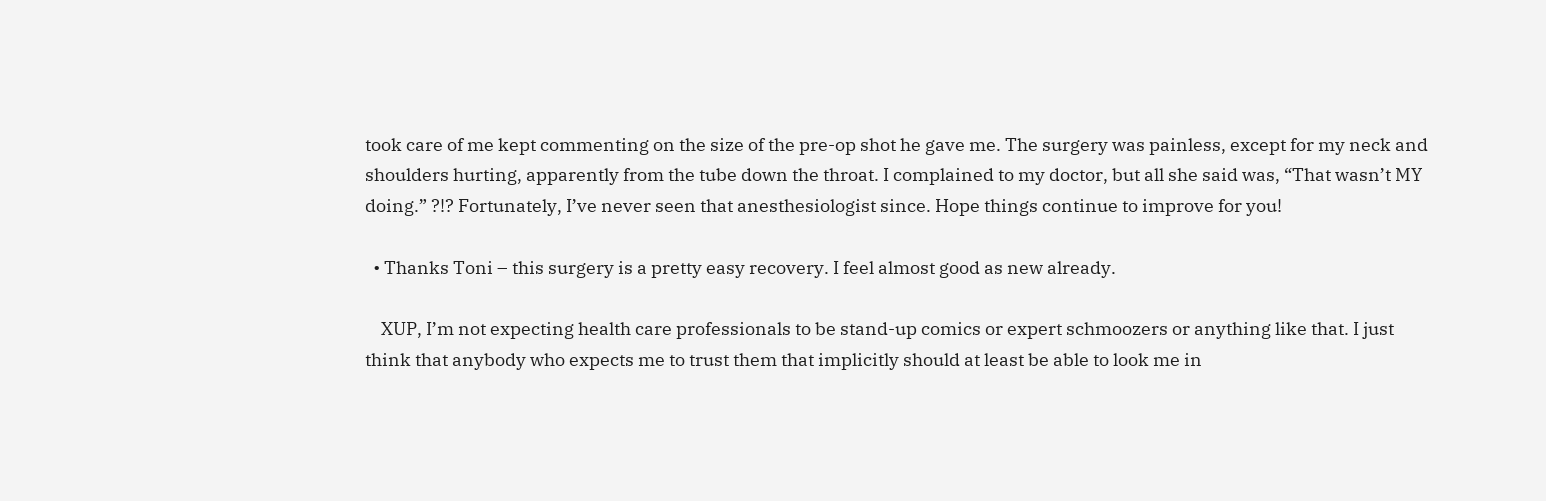took care of me kept commenting on the size of the pre-op shot he gave me. The surgery was painless, except for my neck and shoulders hurting, apparently from the tube down the throat. I complained to my doctor, but all she said was, “That wasn’t MY doing.” ?!? Fortunately, I’ve never seen that anesthesiologist since. Hope things continue to improve for you!

  • Thanks Toni – this surgery is a pretty easy recovery. I feel almost good as new already.

    XUP, I’m not expecting health care professionals to be stand-up comics or expert schmoozers or anything like that. I just think that anybody who expects me to trust them that implicitly should at least be able to look me in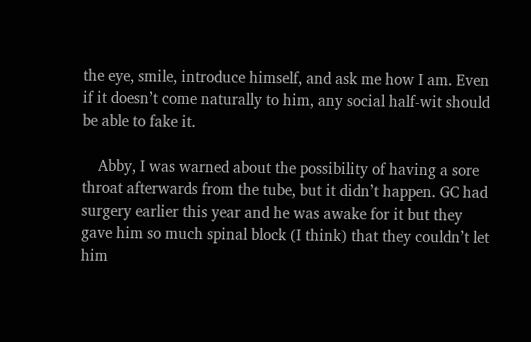the eye, smile, introduce himself, and ask me how I am. Even if it doesn’t come naturally to him, any social half-wit should be able to fake it.

    Abby, I was warned about the possibility of having a sore throat afterwards from the tube, but it didn’t happen. GC had surgery earlier this year and he was awake for it but they gave him so much spinal block (I think) that they couldn’t let him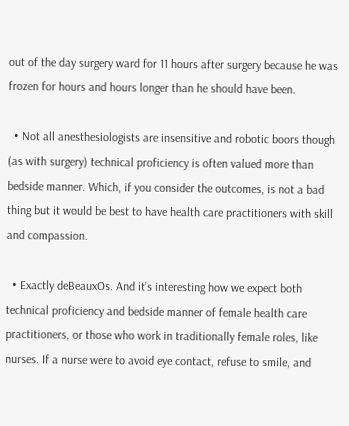out of the day surgery ward for 11 hours after surgery because he was frozen for hours and hours longer than he should have been.

  • Not all anesthesiologists are insensitive and robotic boors though (as with surgery) technical proficiency is often valued more than bedside manner. Which, if you consider the outcomes, is not a bad thing but it would be best to have health care practitioners with skill and compassion.

  • Exactly deBeauxOs. And it’s interesting how we expect both technical proficiency and bedside manner of female health care practitioners, or those who work in traditionally female roles, like nurses. If a nurse were to avoid eye contact, refuse to smile, and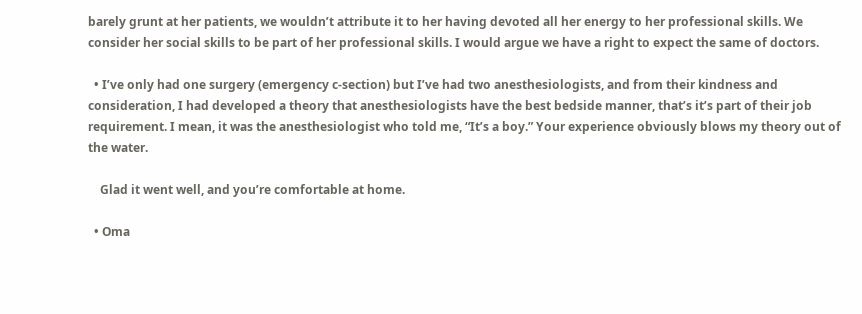barely grunt at her patients, we wouldn’t attribute it to her having devoted all her energy to her professional skills. We consider her social skills to be part of her professional skills. I would argue we have a right to expect the same of doctors.

  • I’ve only had one surgery (emergency c-section) but I’ve had two anesthesiologists, and from their kindness and consideration, I had developed a theory that anesthesiologists have the best bedside manner, that’s it’s part of their job requirement. I mean, it was the anesthesiologist who told me, “It’s a boy.” Your experience obviously blows my theory out of the water.

    Glad it went well, and you’re comfortable at home.

  • Oma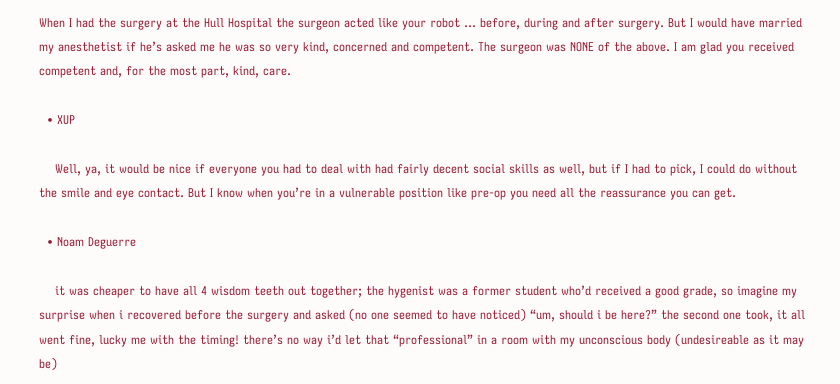When I had the surgery at the Hull Hospital the surgeon acted like your robot … before, during and after surgery. But I would have married my anesthetist if he’s asked me he was so very kind, concerned and competent. The surgeon was NONE of the above. I am glad you received competent and, for the most part, kind, care.

  • XUP

    Well, ya, it would be nice if everyone you had to deal with had fairly decent social skills as well, but if I had to pick, I could do without the smile and eye contact. But I know when you’re in a vulnerable position like pre-op you need all the reassurance you can get.

  • Noam Deguerre

    it was cheaper to have all 4 wisdom teeth out together; the hygenist was a former student who’d received a good grade, so imagine my surprise when i recovered before the surgery and asked (no one seemed to have noticed) “um, should i be here?” the second one took, it all went fine, lucky me with the timing! there’s no way i’d let that “professional” in a room with my unconscious body (undesireable as it may be)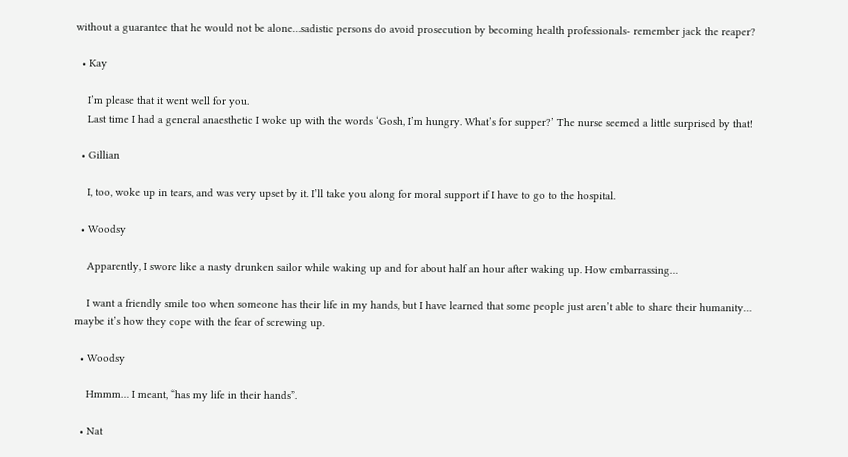without a guarantee that he would not be alone…sadistic persons do avoid prosecution by becoming health professionals- remember jack the reaper?

  • Kay

    I’m please that it went well for you.
    Last time I had a general anaesthetic I woke up with the words ‘Gosh, I’m hungry. What’s for supper?’ The nurse seemed a little surprised by that!

  • Gillian

    I, too, woke up in tears, and was very upset by it. I’ll take you along for moral support if I have to go to the hospital.

  • Woodsy

    Apparently, I swore like a nasty drunken sailor while waking up and for about half an hour after waking up. How embarrassing…

    I want a friendly smile too when someone has their life in my hands, but I have learned that some people just aren’t able to share their humanity… maybe it’s how they cope with the fear of screwing up.

  • Woodsy

    Hmmm… I meant, “has my life in their hands”.

  • Nat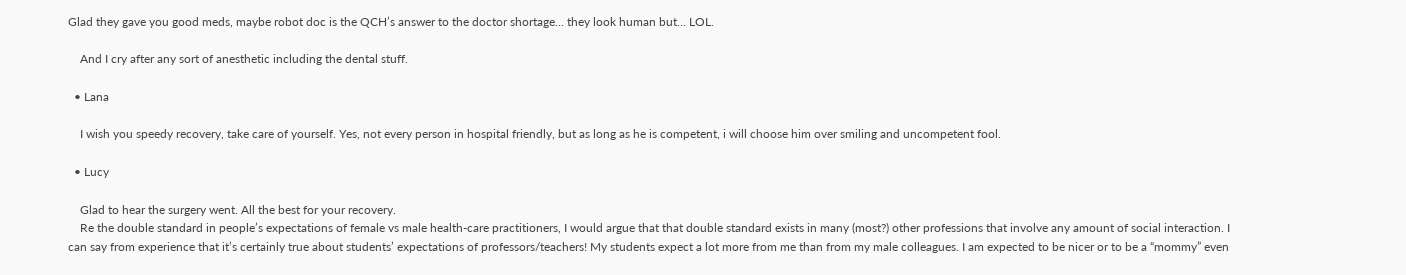Glad they gave you good meds, maybe robot doc is the QCH’s answer to the doctor shortage… they look human but… LOL.

    And I cry after any sort of anesthetic including the dental stuff.

  • Lana

    I wish you speedy recovery, take care of yourself. Yes, not every person in hospital friendly, but as long as he is competent, i will choose him over smiling and uncompetent fool.

  • Lucy

    Glad to hear the surgery went. All the best for your recovery.
    Re the double standard in people’s expectations of female vs male health-care practitioners, I would argue that that double standard exists in many (most?) other professions that involve any amount of social interaction. I can say from experience that it’s certainly true about students’ expectations of professors/teachers! My students expect a lot more from me than from my male colleagues. I am expected to be nicer or to be a “mommy” even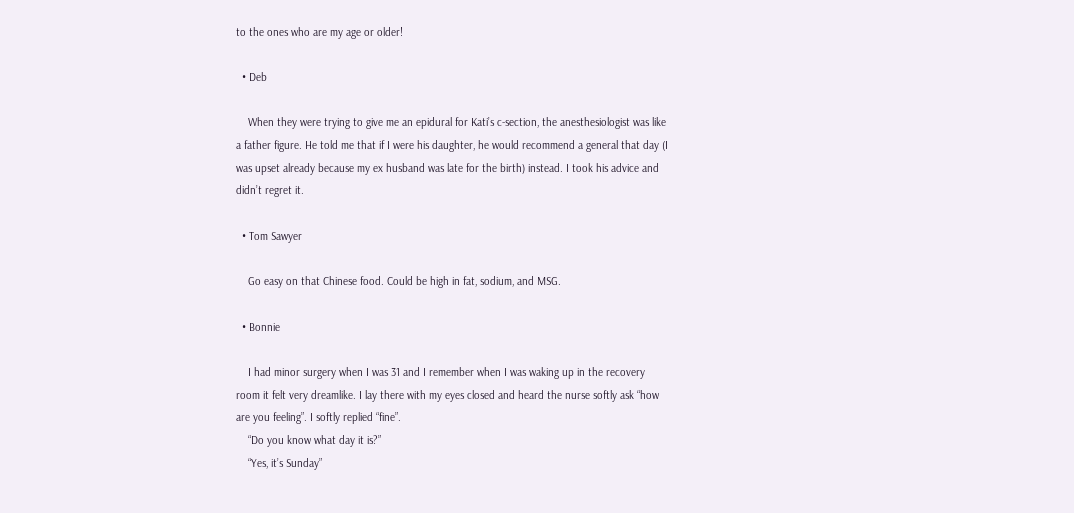to the ones who are my age or older!

  • Deb

    When they were trying to give me an epidural for Kati’s c-section, the anesthesiologist was like a father figure. He told me that if I were his daughter, he would recommend a general that day (I was upset already because my ex husband was late for the birth) instead. I took his advice and didn’t regret it.

  • Tom Sawyer

    Go easy on that Chinese food. Could be high in fat, sodium, and MSG.

  • Bonnie

    I had minor surgery when I was 31 and I remember when I was waking up in the recovery room it felt very dreamlike. I lay there with my eyes closed and heard the nurse softly ask “how are you feeling”. I softly replied “fine”.
    “Do you know what day it is?”
    “Yes, it’s Sunday”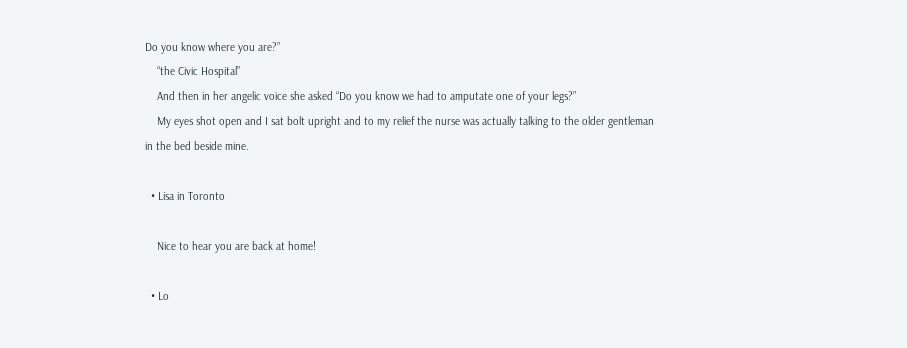Do you know where you are?”
    “the Civic Hospital”
    And then in her angelic voice she asked “Do you know we had to amputate one of your legs?”
    My eyes shot open and I sat bolt upright and to my relief the nurse was actually talking to the older gentleman in the bed beside mine.

  • Lisa in Toronto

    Nice to hear you are back at home!

  • Lo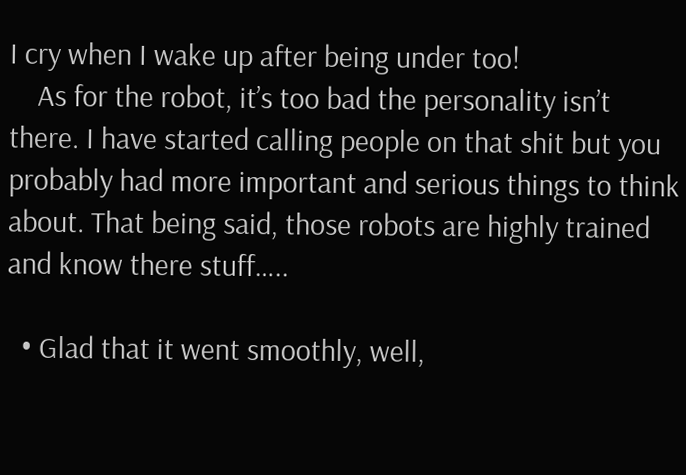I cry when I wake up after being under too!
    As for the robot, it’s too bad the personality isn’t there. I have started calling people on that shit but you probably had more important and serious things to think about. That being said, those robots are highly trained and know there stuff…..

  • Glad that it went smoothly, well,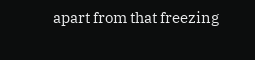apart from that freezing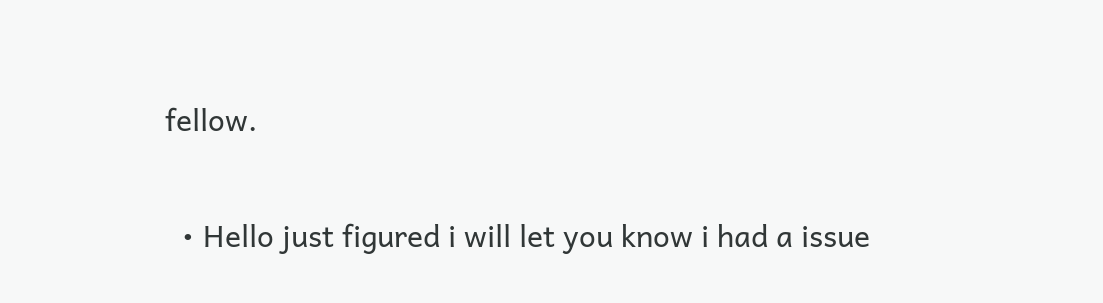fellow.

  • Hello just figured i will let you know i had a issue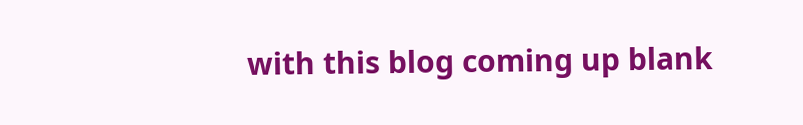with this blog coming up blank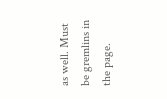as well. Must be gremlins in the page.